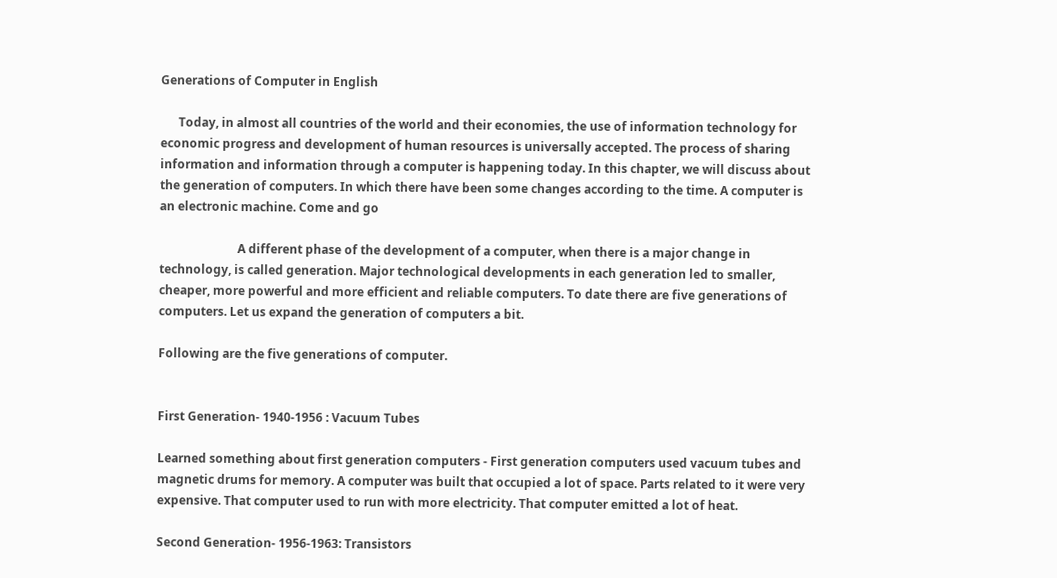Generations of Computer in English

      Today, in almost all countries of the world and their economies, the use of information technology for economic progress and development of human resources is universally accepted. The process of sharing information and information through a computer is happening today. In this chapter, we will discuss about the generation of computers. In which there have been some changes according to the time. A computer is an electronic machine. Come and go

                          A different phase of the development of a computer, when there is a major change in technology, is called generation. Major technological developments in each generation led to smaller, cheaper, more powerful and more efficient and reliable computers. To date there are five generations of computers. Let us expand the generation of computers a bit.

Following are the five generations of computer.


First Generation- 1940-1956 : Vacuum Tubes

Learned something about first generation computers - First generation computers used vacuum tubes and magnetic drums for memory. A computer was built that occupied a lot of space. Parts related to it were very expensive. That computer used to run with more electricity. That computer emitted a lot of heat.

Second Generation- 1956-1963: Transistors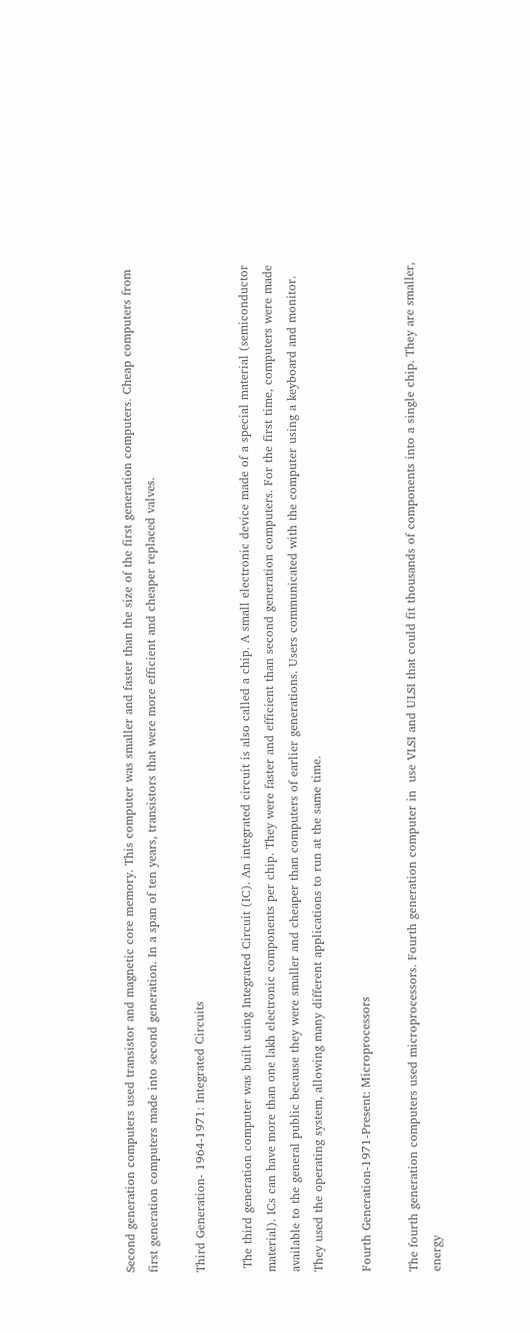Second generation computers used transistor and magnetic core memory. This computer was smaller and faster than the size of the first generation computers. Cheap computers from first generation computers made into second generation. In a span of ten years, transistors that were more efficient and cheaper replaced valves.

Third Generation- 1964-1971: Integrated Circuits

 The third generation computer was built using Integrated Circuit (IC). An integrated circuit is also called a chip. A small electronic device made of a special material (semiconductor material). ICs can have more than one lakh electronic components per chip. They were faster and efficient than second generation computers. For the first time, computers were made available to the general public because they were smaller and cheaper than computers of earlier generations. Users communicated with the computer using a keyboard and monitor. They used the operating system, allowing many different applications to run at the same time.

Fourth Generation-1971-Present: Microprocessors

The fourth generation computers used microprocessors. Fourth generation computer in  use VLSI and ULSI that could fit thousands of components into a single chip. They are smaller, energy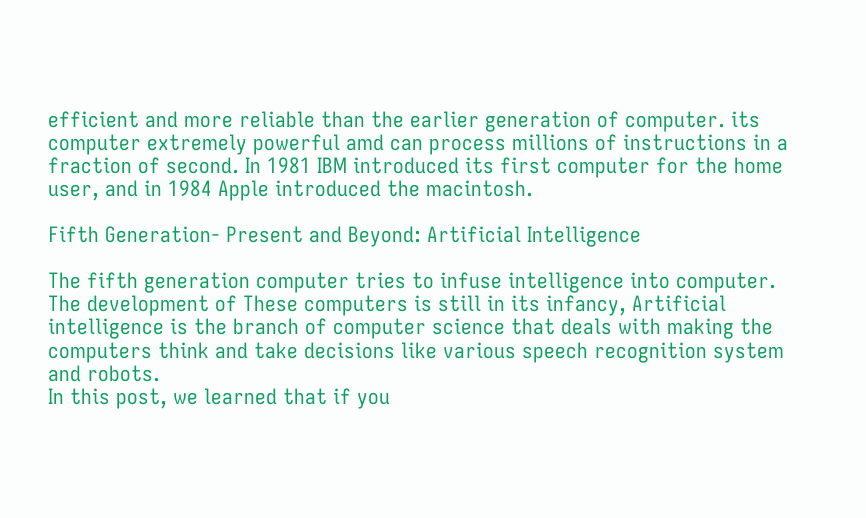efficient and more reliable than the earlier generation of computer. its computer extremely powerful amd can process millions of instructions in a fraction of second. In 1981 IBM introduced its first computer for the home user, and in 1984 Apple introduced the macintosh.

Fifth Generation- Present and Beyond: Artificial Intelligence

The fifth generation computer tries to infuse intelligence into computer. The development of These computers is still in its infancy, Artificial intelligence is the branch of computer science that deals with making the computers think and take decisions like various speech recognition system and robots.
In this post, we learned that if you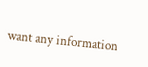want any information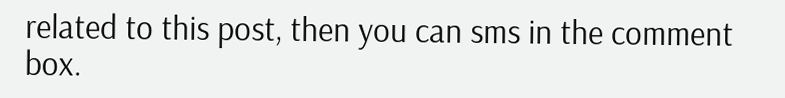related to this post, then you can sms in the comment box.